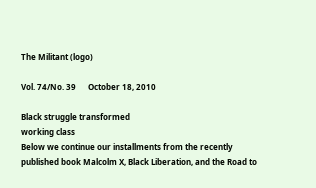The Militant (logo)

Vol. 74/No. 39      October 18, 2010

Black struggle transformed
working class
Below we continue our installments from the recently published book Malcolm X, Black Liberation, and the Road to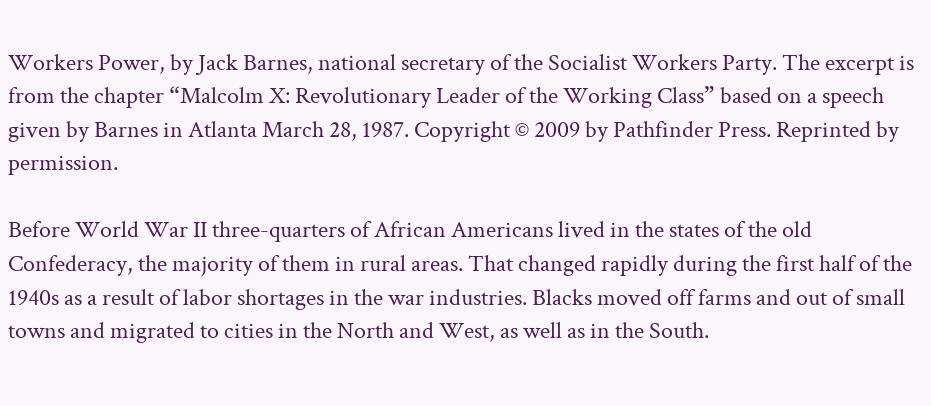Workers Power, by Jack Barnes, national secretary of the Socialist Workers Party. The excerpt is from the chapter “Malcolm X: Revolutionary Leader of the Working Class” based on a speech given by Barnes in Atlanta March 28, 1987. Copyright © 2009 by Pathfinder Press. Reprinted by permission.

Before World War II three-quarters of African Americans lived in the states of the old Confederacy, the majority of them in rural areas. That changed rapidly during the first half of the 1940s as a result of labor shortages in the war industries. Blacks moved off farms and out of small towns and migrated to cities in the North and West, as well as in the South.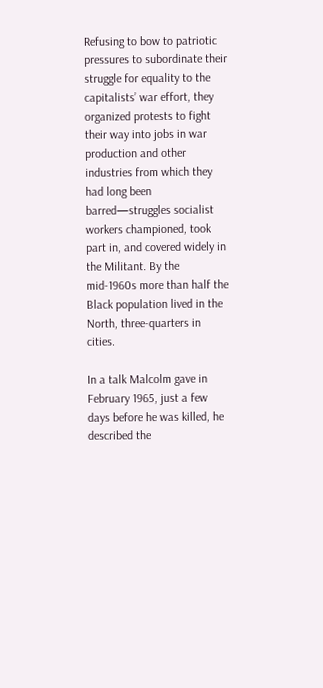Refusing to bow to patriotic pressures to subordinate their struggle for equality to the capitalists’ war effort, they organized protests to fight their way into jobs in war production and other industries from which they had long been barred—struggles socialist workers championed, took part in, and covered widely in the Militant. By the mid-1960s more than half the Black population lived in the North, three-quarters in cities.

In a talk Malcolm gave in February 1965, just a few days before he was killed, he described the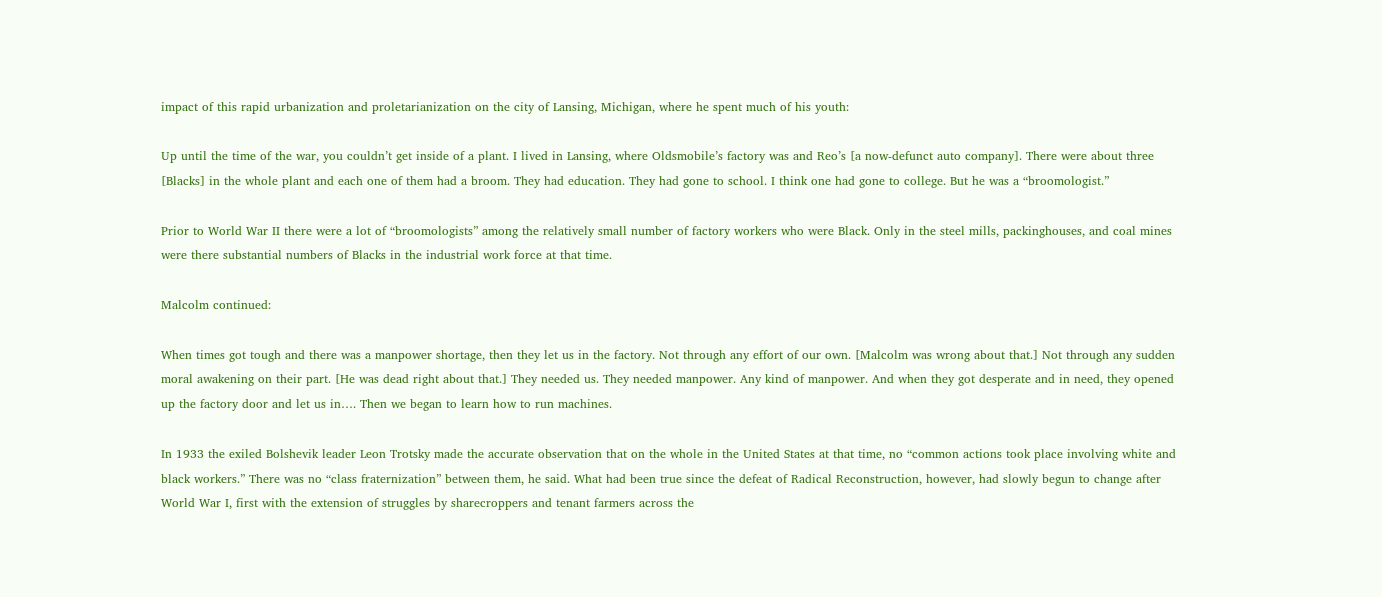impact of this rapid urbanization and proletarianization on the city of Lansing, Michigan, where he spent much of his youth:

Up until the time of the war, you couldn’t get inside of a plant. I lived in Lansing, where Oldsmobile’s factory was and Reo’s [a now-defunct auto company]. There were about three [Blacks] in the whole plant and each one of them had a broom. They had education. They had gone to school. I think one had gone to college. But he was a “broomologist.”

Prior to World War II there were a lot of “broomologists” among the relatively small number of factory workers who were Black. Only in the steel mills, packinghouses, and coal mines were there substantial numbers of Blacks in the industrial work force at that time.

Malcolm continued:

When times got tough and there was a manpower shortage, then they let us in the factory. Not through any effort of our own. [Malcolm was wrong about that.] Not through any sudden moral awakening on their part. [He was dead right about that.] They needed us. They needed manpower. Any kind of manpower. And when they got desperate and in need, they opened up the factory door and let us in…. Then we began to learn how to run machines.

In 1933 the exiled Bolshevik leader Leon Trotsky made the accurate observation that on the whole in the United States at that time, no “common actions took place involving white and black workers.” There was no “class fraternization” between them, he said. What had been true since the defeat of Radical Reconstruction, however, had slowly begun to change after World War I, first with the extension of struggles by sharecroppers and tenant farmers across the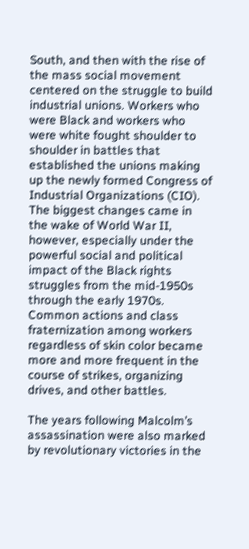South, and then with the rise of the mass social movement centered on the struggle to build industrial unions. Workers who were Black and workers who were white fought shoulder to shoulder in battles that established the unions making up the newly formed Congress of Industrial Organizations (CIO). The biggest changes came in the wake of World War II, however, especially under the powerful social and political impact of the Black rights struggles from the mid-1950s through the early 1970s. Common actions and class fraternization among workers regardless of skin color became more and more frequent in the course of strikes, organizing drives, and other battles.

The years following Malcolm’s assassination were also marked by revolutionary victories in the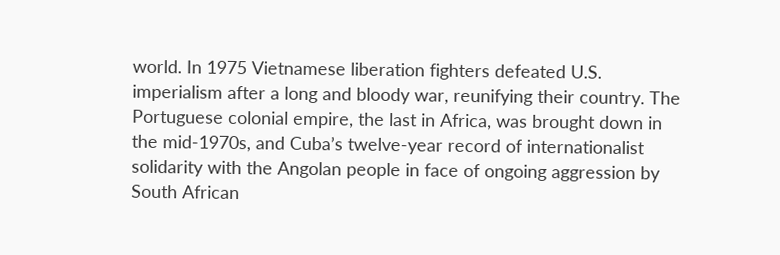world. In 1975 Vietnamese liberation fighters defeated U.S. imperialism after a long and bloody war, reunifying their country. The Portuguese colonial empire, the last in Africa, was brought down in the mid-1970s, and Cuba’s twelve-year record of internationalist solidarity with the Angolan people in face of ongoing aggression by South African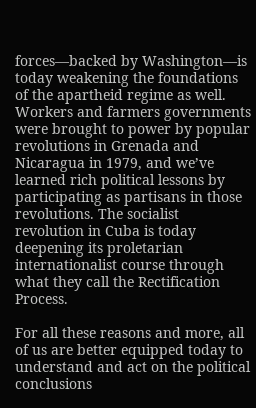forces—backed by Washington—is today weakening the foundations of the apartheid regime as well. Workers and farmers governments were brought to power by popular revolutions in Grenada and Nicaragua in 1979, and we’ve learned rich political lessons by participating as partisans in those revolutions. The socialist revolution in Cuba is today deepening its proletarian internationalist course through what they call the Rectification Process.

For all these reasons and more, all of us are better equipped today to understand and act on the political conclusions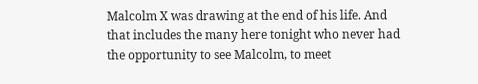Malcolm X was drawing at the end of his life. And that includes the many here tonight who never had the opportunity to see Malcolm, to meet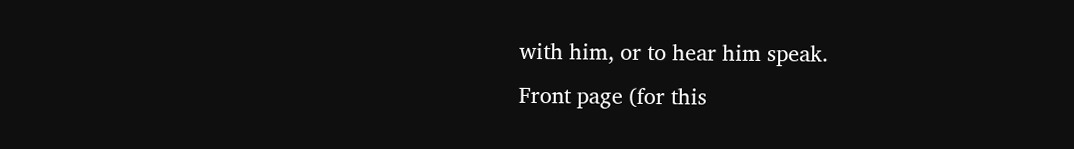with him, or to hear him speak.
Front page (for this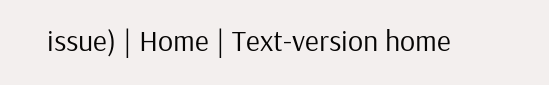issue) | Home | Text-version home